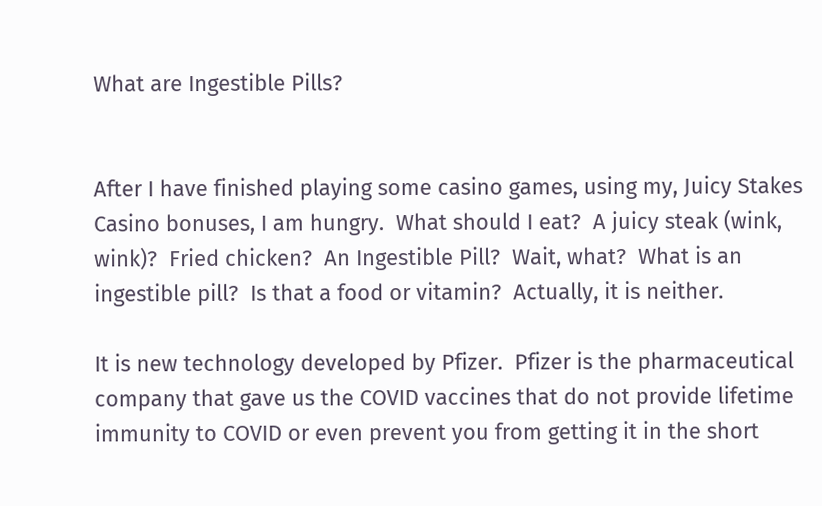What are Ingestible Pills?


After I have finished playing some casino games, using my, Juicy Stakes Casino bonuses, I am hungry.  What should I eat?  A juicy steak (wink, wink)?  Fried chicken?  An Ingestible Pill?  Wait, what?  What is an ingestible pill?  Is that a food or vitamin?  Actually, it is neither.

It is new technology developed by Pfizer.  Pfizer is the pharmaceutical company that gave us the COVID vaccines that do not provide lifetime immunity to COVID or even prevent you from getting it in the short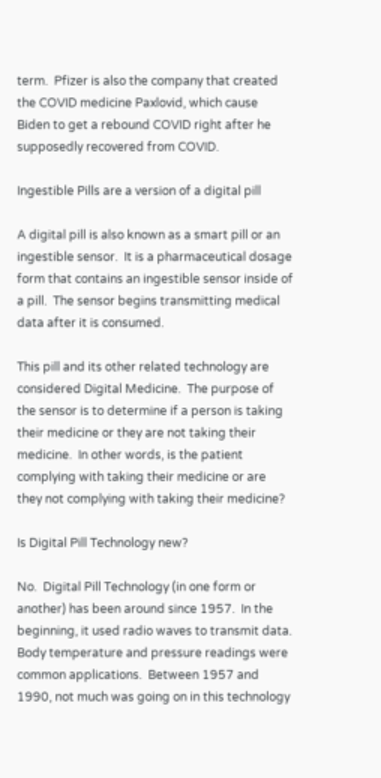term.  Pfizer is also the company that created the COVID medicine Paxlovid, which cause Biden to get a rebound COVID right after he supposedly recovered from COVID.

Ingestible Pills are a version of a digital pill

A digital pill is also known as a smart pill or an ingestible sensor.  It is a pharmaceutical dosage form that contains an ingestible sensor inside of a pill.  The sensor begins transmitting medical data after it is consumed.

This pill and its other related technology are considered Digital Medicine.  The purpose of the sensor is to determine if a person is taking their medicine or they are not taking their medicine.  In other words, is the patient complying with taking their medicine or are they not complying with taking their medicine?

Is Digital Pill Technology new?

No.  Digital Pill Technology (in one form or another) has been around since 1957.  In the beginning, it used radio waves to transmit data.  Body temperature and pressure readings were common applications.  Between 1957 and 1990, not much was going on in this technology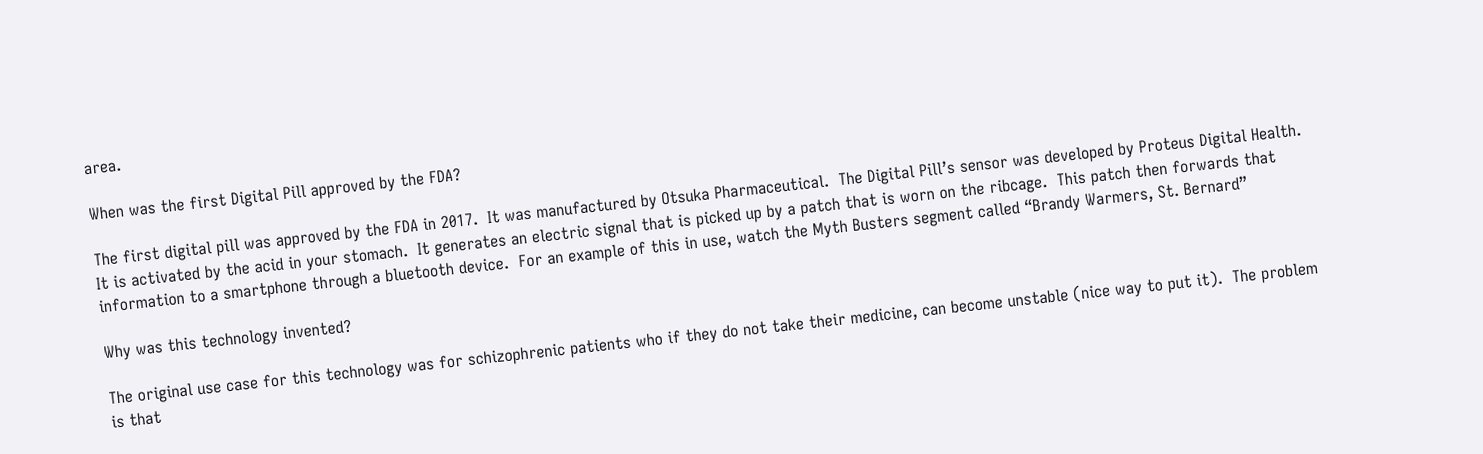area.

When was the first Digital Pill approved by the FDA?

The first digital pill was approved by the FDA in 2017.  It was manufactured by Otsuka Pharmaceutical.  The Digital Pill’s sensor was developed by Proteus Digital Health.  It is activated by the acid in your stomach.  It generates an electric signal that is picked up by a patch that is worn on the ribcage.  This patch then forwards that information to a smartphone through a bluetooth device.  For an example of this in use, watch the Myth Busters segment called “Brandy Warmers, St. Bernard”

Why was this technology invented?

The original use case for this technology was for schizophrenic patients who if they do not take their medicine, can become unstable (nice way to put it).  The problem is that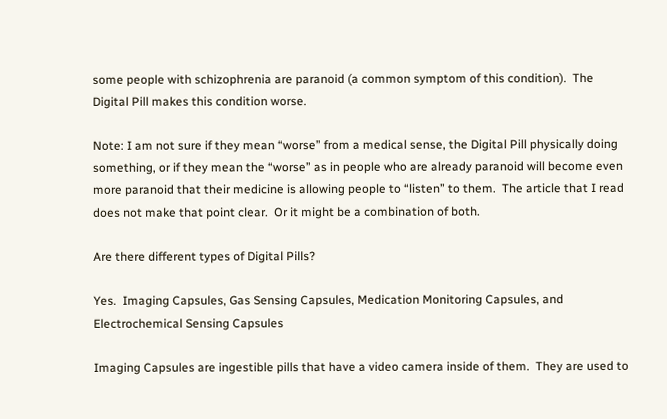some people with schizophrenia are paranoid (a common symptom of this condition).  The Digital Pill makes this condition worse.

Note: I am not sure if they mean “worse” from a medical sense, the Digital Pill physically doing something, or if they mean the “worse” as in people who are already paranoid will become even more paranoid that their medicine is allowing people to “listen” to them.  The article that I read does not make that point clear.  Or it might be a combination of both.

Are there different types of Digital Pills?

Yes.  Imaging Capsules, Gas Sensing Capsules, Medication Monitoring Capsules, and Electrochemical Sensing Capsules

Imaging Capsules are ingestible pills that have a video camera inside of them.  They are used to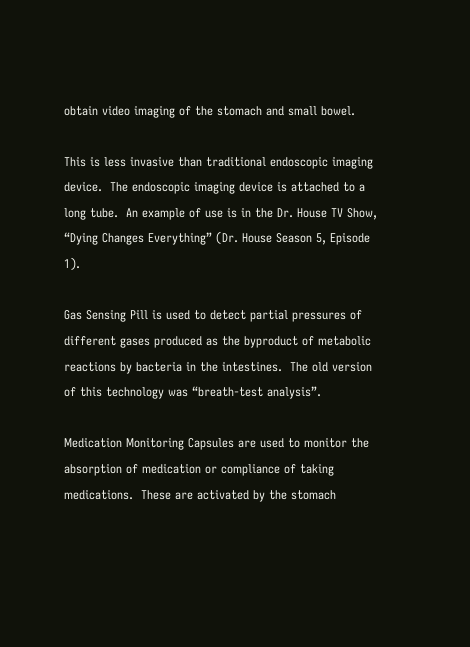obtain video imaging of the stomach and small bowel.

This is less invasive than traditional endoscopic imaging device.  The endoscopic imaging device is attached to a long tube.  An example of use is in the Dr. House TV Show, “Dying Changes Everything” (Dr. House Season 5, Episode 1).

Gas Sensing Pill is used to detect partial pressures of different gases produced as the byproduct of metabolic reactions by bacteria in the intestines.  The old version of this technology was “breath-test analysis”.

Medication Monitoring Capsules are used to monitor the absorption of medication or compliance of taking medications.  These are activated by the stomach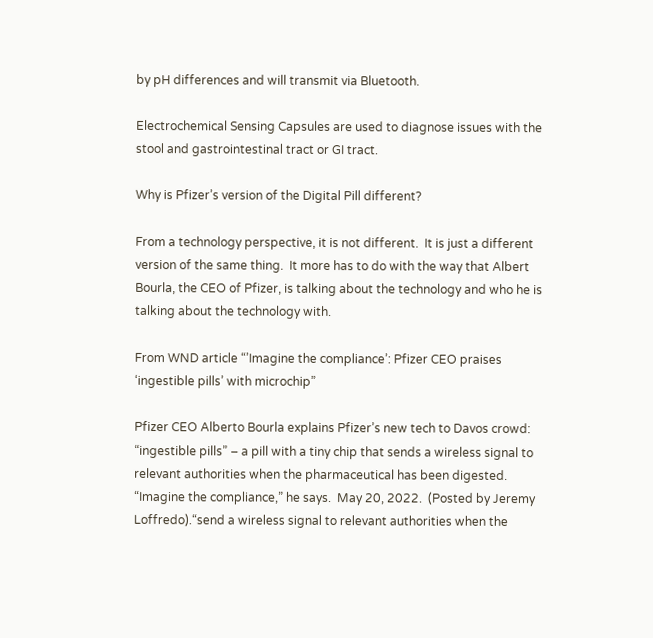by pH differences and will transmit via Bluetooth.

Electrochemical Sensing Capsules are used to diagnose issues with the stool and gastrointestinal tract or GI tract.

Why is Pfizer’s version of the Digital Pill different?

From a technology perspective, it is not different.  It is just a different version of the same thing.  It more has to do with the way that Albert Bourla, the CEO of Pfizer, is talking about the technology and who he is talking about the technology with.

From WND article “’Imagine the compliance’: Pfizer CEO praises ‘ingestible pills’ with microchip”

Pfizer CEO Alberto Bourla explains Pfizer’s new tech to Davos crowd:  “ingestible pills” – a pill with a tiny chip that sends a wireless signal to relevant authorities when the pharmaceutical has been digested.  “Imagine the compliance,” he says.  May 20, 2022.  (Posted by Jeremy Loffredo).“send a wireless signal to relevant authorities when the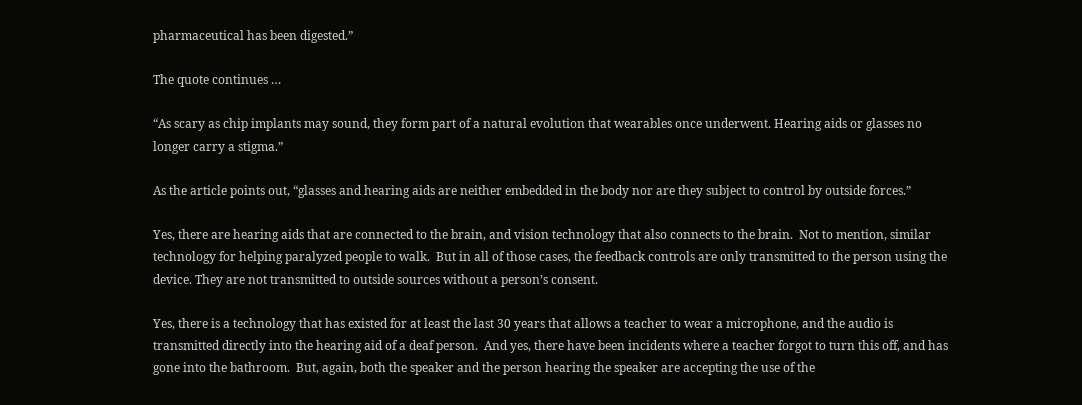pharmaceutical has been digested.”

The quote continues …

“As scary as chip implants may sound, they form part of a natural evolution that wearables once underwent. Hearing aids or glasses no longer carry a stigma.”

As the article points out, “glasses and hearing aids are neither embedded in the body nor are they subject to control by outside forces.”

Yes, there are hearing aids that are connected to the brain, and vision technology that also connects to the brain.  Not to mention, similar technology for helping paralyzed people to walk.  But in all of those cases, the feedback controls are only transmitted to the person using the device. They are not transmitted to outside sources without a person’s consent.

Yes, there is a technology that has existed for at least the last 30 years that allows a teacher to wear a microphone, and the audio is transmitted directly into the hearing aid of a deaf person.  And yes, there have been incidents where a teacher forgot to turn this off, and has gone into the bathroom.  But, again, both the speaker and the person hearing the speaker are accepting the use of the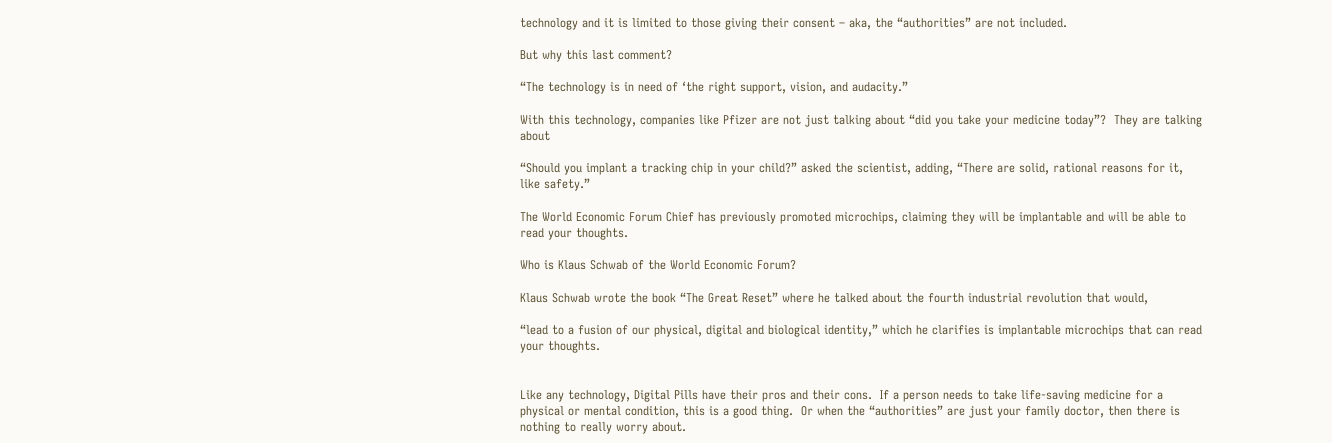technology and it is limited to those giving their consent – aka, the “authorities” are not included.

But why this last comment?

“The technology is in need of ‘the right support, vision, and audacity.”

With this technology, companies like Pfizer are not just talking about “did you take your medicine today”?  They are talking about

“Should you implant a tracking chip in your child?” asked the scientist, adding, “There are solid, rational reasons for it, like safety.”

The World Economic Forum Chief has previously promoted microchips, claiming they will be implantable and will be able to read your thoughts.

Who is Klaus Schwab of the World Economic Forum?

Klaus Schwab wrote the book “The Great Reset” where he talked about the fourth industrial revolution that would,

“lead to a fusion of our physical, digital and biological identity,” which he clarifies is implantable microchips that can read your thoughts.


Like any technology, Digital Pills have their pros and their cons.  If a person needs to take life-saving medicine for a physical or mental condition, this is a good thing.  Or when the “authorities” are just your family doctor, then there is nothing to really worry about.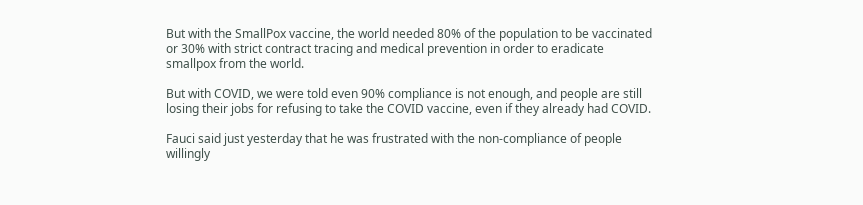But with the SmallPox vaccine, the world needed 80% of the population to be vaccinated or 30% with strict contract tracing and medical prevention in order to eradicate smallpox from the world.

But with COVID, we were told even 90% compliance is not enough, and people are still losing their jobs for refusing to take the COVID vaccine, even if they already had COVID.

Fauci said just yesterday that he was frustrated with the non-compliance of people willingly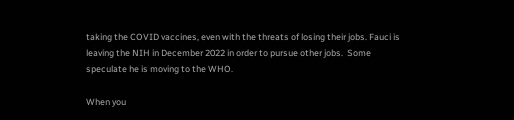taking the COVID vaccines, even with the threats of losing their jobs. Fauci is leaving the NIH in December 2022 in order to pursue other jobs.  Some speculate he is moving to the WHO.

When you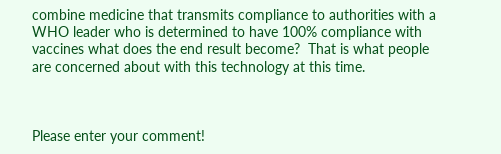combine medicine that transmits compliance to authorities with a WHO leader who is determined to have 100% compliance with vaccines what does the end result become?  That is what people are concerned about with this technology at this time.



Please enter your comment!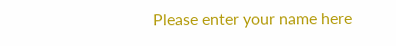Please enter your name here